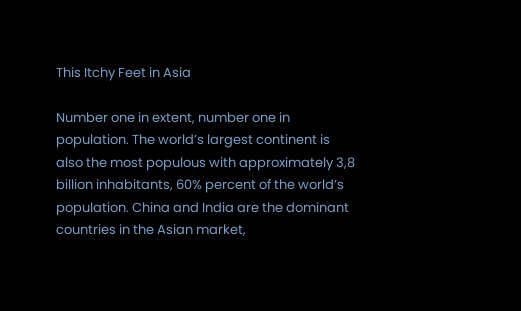This Itchy Feet in Asia

Number one in extent, number one in population. The world’s largest continent is also the most populous with approximately 3,8 billion inhabitants, 60% percent of the world’s population. China and India are the dominant countries in the Asian market,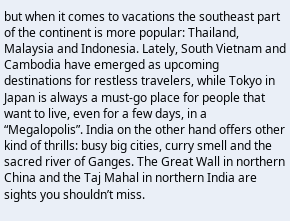but when it comes to vacations the southeast part of the continent is more popular: Thailand, Malaysia and Indonesia. Lately, South Vietnam and Cambodia have emerged as upcoming destinations for restless travelers, while Tokyo in Japan is always a must-go place for people that want to live, even for a few days, in a “Megalopolis”. India on the other hand offers other kind of thrills: busy big cities, curry smell and the sacred river of Ganges. The Great Wall in northern China and the Taj Mahal in northern India are sights you shouldn’t miss.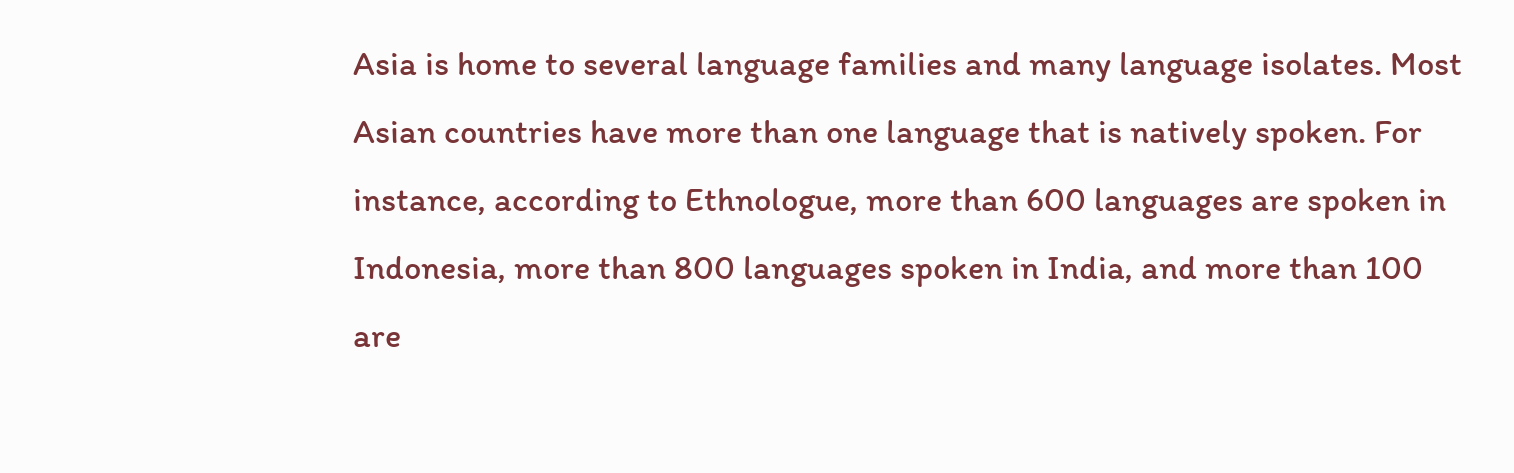Asia is home to several language families and many language isolates. Most Asian countries have more than one language that is natively spoken. For instance, according to Ethnologue, more than 600 languages are spoken in Indonesia, more than 800 languages spoken in India, and more than 100 are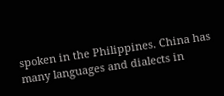spoken in the Philippines. China has many languages and dialects in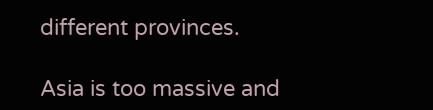different provinces.

Asia is too massive and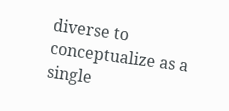diverse to conceptualize as a single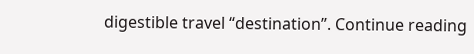digestible travel “destination”. Continue reading